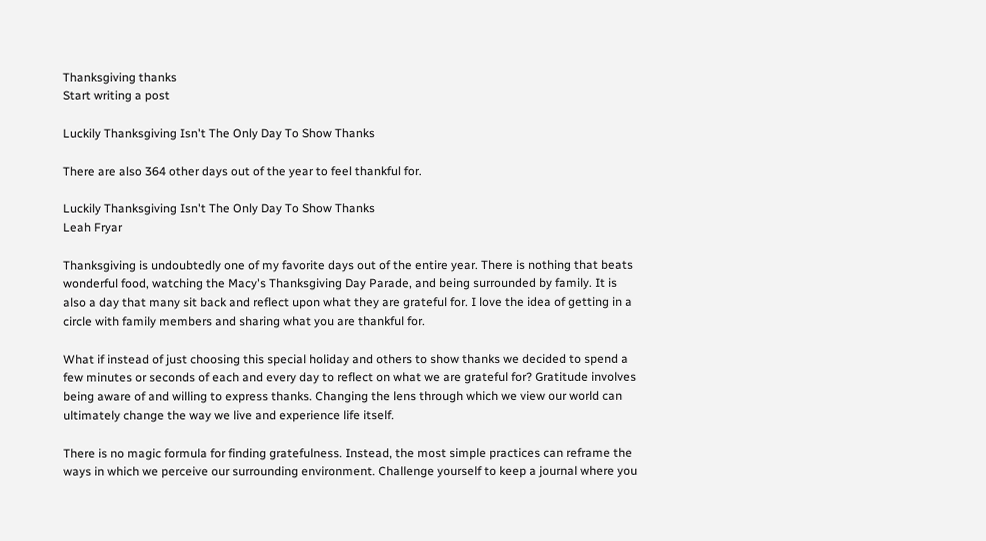Thanksgiving thanks
Start writing a post

Luckily Thanksgiving Isn't The Only Day To Show Thanks

There are also 364 other days out of the year to feel thankful for.

Luckily Thanksgiving Isn't The Only Day To Show Thanks
Leah Fryar

Thanksgiving is undoubtedly one of my favorite days out of the entire year. There is nothing that beats wonderful food, watching the Macy's Thanksgiving Day Parade, and being surrounded by family. It is also a day that many sit back and reflect upon what they are grateful for. I love the idea of getting in a circle with family members and sharing what you are thankful for.

What if instead of just choosing this special holiday and others to show thanks we decided to spend a few minutes or seconds of each and every day to reflect on what we are grateful for? Gratitude involves being aware of and willing to express thanks. Changing the lens through which we view our world can ultimately change the way we live and experience life itself.

There is no magic formula for finding gratefulness. Instead, the most simple practices can reframe the ways in which we perceive our surrounding environment. Challenge yourself to keep a journal where you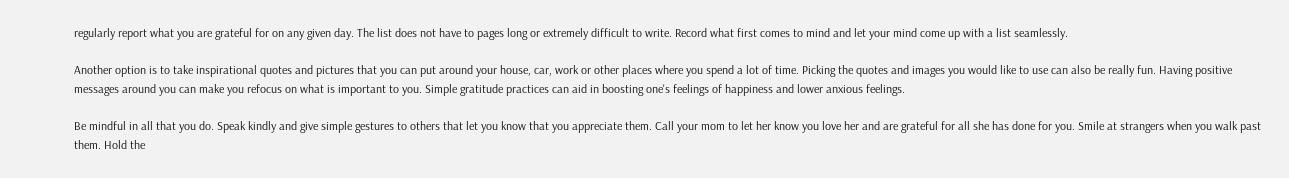regularly report what you are grateful for on any given day. The list does not have to pages long or extremely difficult to write. Record what first comes to mind and let your mind come up with a list seamlessly.

Another option is to take inspirational quotes and pictures that you can put around your house, car, work or other places where you spend a lot of time. Picking the quotes and images you would like to use can also be really fun. Having positive messages around you can make you refocus on what is important to you. Simple gratitude practices can aid in boosting one's feelings of happiness and lower anxious feelings.

Be mindful in all that you do. Speak kindly and give simple gestures to others that let you know that you appreciate them. Call your mom to let her know you love her and are grateful for all she has done for you. Smile at strangers when you walk past them. Hold the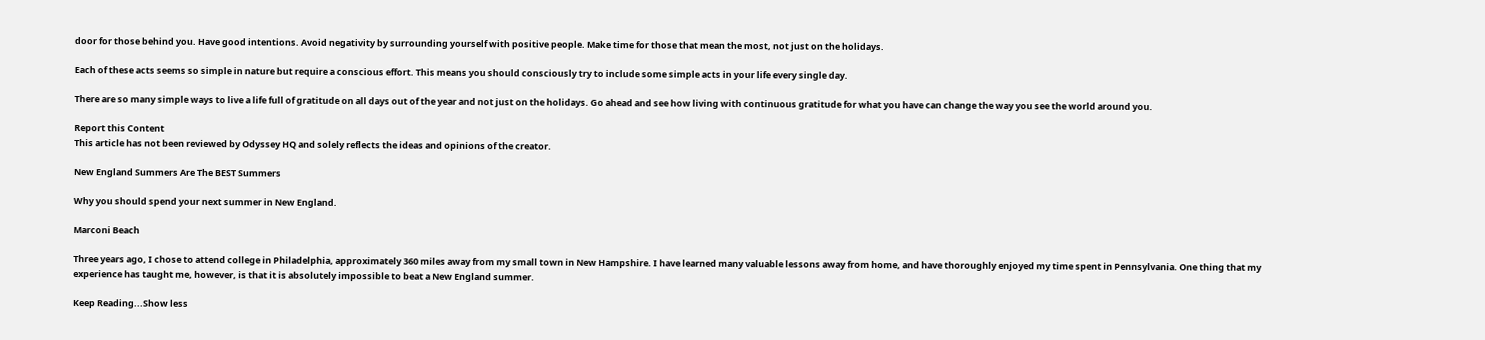door for those behind you. Have good intentions. Avoid negativity by surrounding yourself with positive people. Make time for those that mean the most, not just on the holidays.

Each of these acts seems so simple in nature but require a conscious effort. This means you should consciously try to include some simple acts in your life every single day.

There are so many simple ways to live a life full of gratitude on all days out of the year and not just on the holidays. Go ahead and see how living with continuous gratitude for what you have can change the way you see the world around you.

Report this Content
This article has not been reviewed by Odyssey HQ and solely reflects the ideas and opinions of the creator.

New England Summers Are The BEST Summers

Why you should spend your next summer in New England.

Marconi Beach

Three years ago, I chose to attend college in Philadelphia, approximately 360 miles away from my small town in New Hampshire. I have learned many valuable lessons away from home, and have thoroughly enjoyed my time spent in Pennsylvania. One thing that my experience has taught me, however, is that it is absolutely impossible to beat a New England summer.

Keep Reading...Show less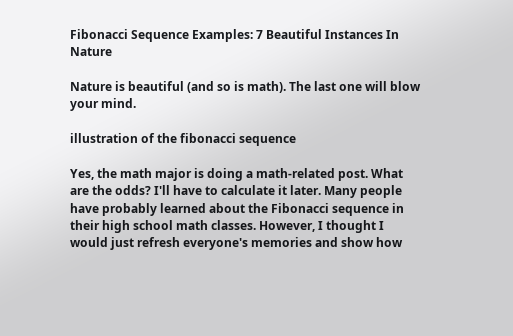Fibonacci Sequence Examples: 7 Beautiful Instances In Nature

Nature is beautiful (and so is math). The last one will blow your mind.

illustration of the fibonacci sequence

Yes, the math major is doing a math-related post. What are the odds? I'll have to calculate it later. Many people have probably learned about the Fibonacci sequence in their high school math classes. However, I thought I would just refresh everyone's memories and show how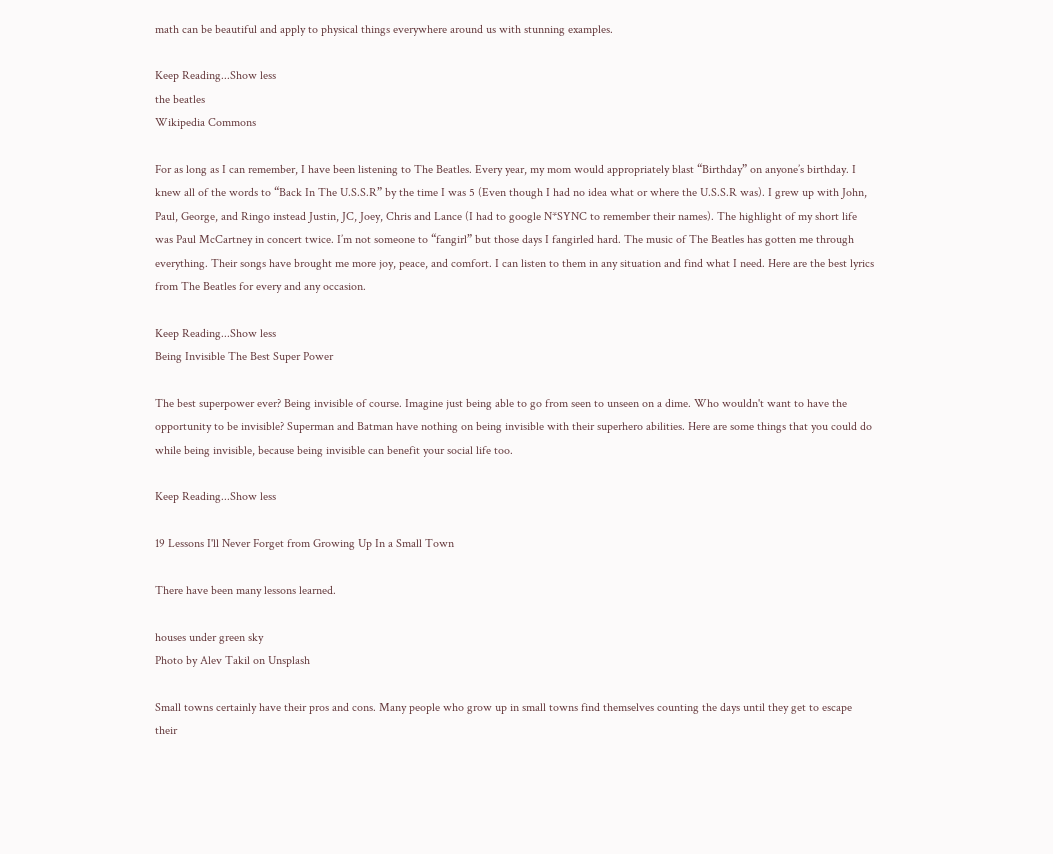math can be beautiful and apply to physical things everywhere around us with stunning examples.

Keep Reading...Show less
the beatles
Wikipedia Commons

For as long as I can remember, I have been listening to The Beatles. Every year, my mom would appropriately blast “Birthday” on anyone’s birthday. I knew all of the words to “Back In The U.S.S.R” by the time I was 5 (Even though I had no idea what or where the U.S.S.R was). I grew up with John, Paul, George, and Ringo instead Justin, JC, Joey, Chris and Lance (I had to google N*SYNC to remember their names). The highlight of my short life was Paul McCartney in concert twice. I’m not someone to “fangirl” but those days I fangirled hard. The music of The Beatles has gotten me through everything. Their songs have brought me more joy, peace, and comfort. I can listen to them in any situation and find what I need. Here are the best lyrics from The Beatles for every and any occasion.

Keep Reading...Show less
Being Invisible The Best Super Power

The best superpower ever? Being invisible of course. Imagine just being able to go from seen to unseen on a dime. Who wouldn't want to have the opportunity to be invisible? Superman and Batman have nothing on being invisible with their superhero abilities. Here are some things that you could do while being invisible, because being invisible can benefit your social life too.

Keep Reading...Show less

19 Lessons I'll Never Forget from Growing Up In a Small Town

There have been many lessons learned.

houses under green sky
Photo by Alev Takil on Unsplash

Small towns certainly have their pros and cons. Many people who grow up in small towns find themselves counting the days until they get to escape their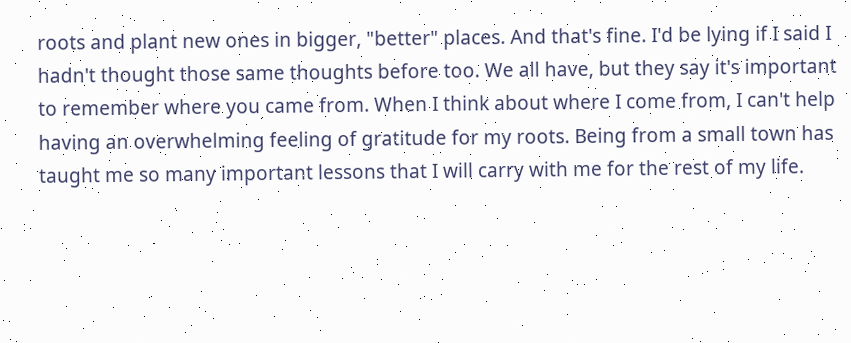roots and plant new ones in bigger, "better" places. And that's fine. I'd be lying if I said I hadn't thought those same thoughts before too. We all have, but they say it's important to remember where you came from. When I think about where I come from, I can't help having an overwhelming feeling of gratitude for my roots. Being from a small town has taught me so many important lessons that I will carry with me for the rest of my life.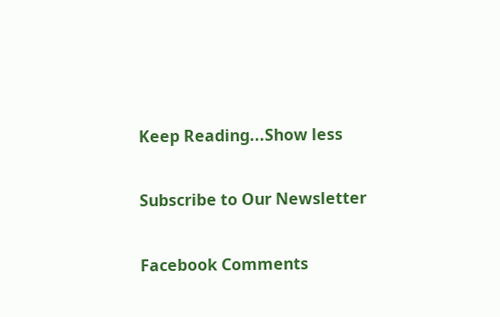Keep Reading...Show less

Subscribe to Our Newsletter

Facebook Comments